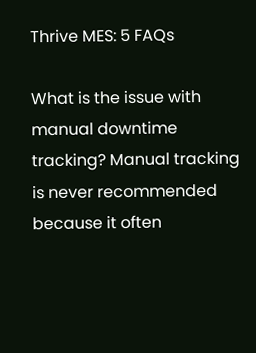Thrive MES: 5 FAQs

What is the issue with manual downtime tracking? Manual tracking is never recommended because it often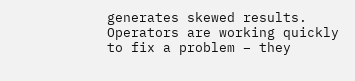generates skewed results. Operators are working quickly to fix a problem – they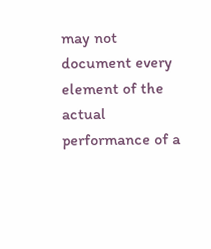may not document every element of the actual performance of a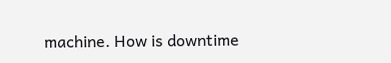machine. How is downtime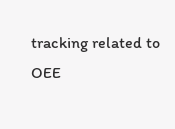tracking related to OEE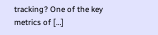tracking? One of the key metrics of […]